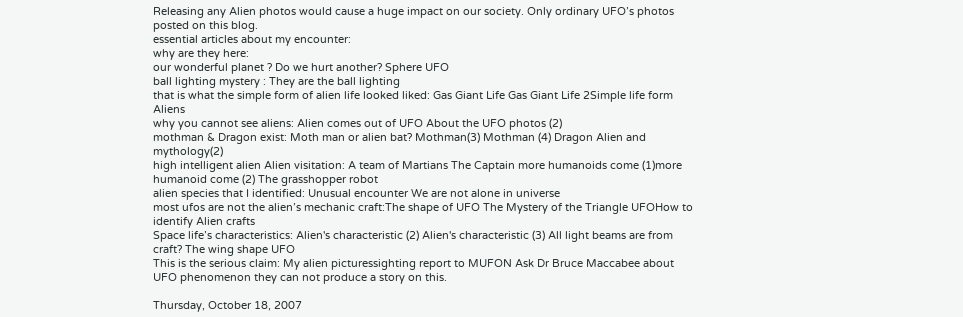Releasing any Alien photos would cause a huge impact on our society. Only ordinary UFO’s photos posted on this blog.
essential articles about my encounter:
why are they here:
our wonderful planet ? Do we hurt another? Sphere UFO
ball lighting mystery : They are the ball lighting
that is what the simple form of alien life looked liked: Gas Giant Life Gas Giant Life 2Simple life form Aliens
why you cannot see aliens: Alien comes out of UFO About the UFO photos (2)
mothman & Dragon exist: Moth man or alien bat? Mothman(3) Mothman (4) Dragon Alien and mythology(2)
high intelligent alien Alien visitation: A team of Martians The Captain more humanoids come (1)more humanoid come (2) The grasshopper robot
alien species that I identified: Unusual encounter We are not alone in universe
most ufos are not the alien’s mechanic craft:The shape of UFO The Mystery of the Triangle UFOHow to identify Alien crafts
Space life’s characteristics: Alien's characteristic (2) Alien's characteristic (3) All light beams are from craft? The wing shape UFO
This is the serious claim: My alien picturessighting report to MUFON Ask Dr Bruce Maccabee about UFO phenomenon they can not produce a story on this.

Thursday, October 18, 2007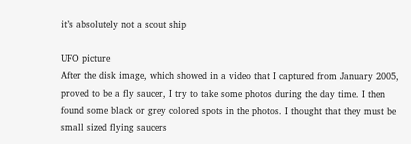it’s absolutely not a scout ship

UFO picture
After the disk image, which showed in a video that I captured from January 2005,
proved to be a fly saucer, I try to take some photos during the day time. I then found some black or grey colored spots in the photos. I thought that they must be small sized flying saucers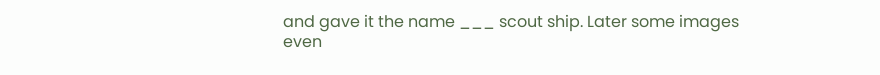and gave it the name ___ scout ship. Later some images even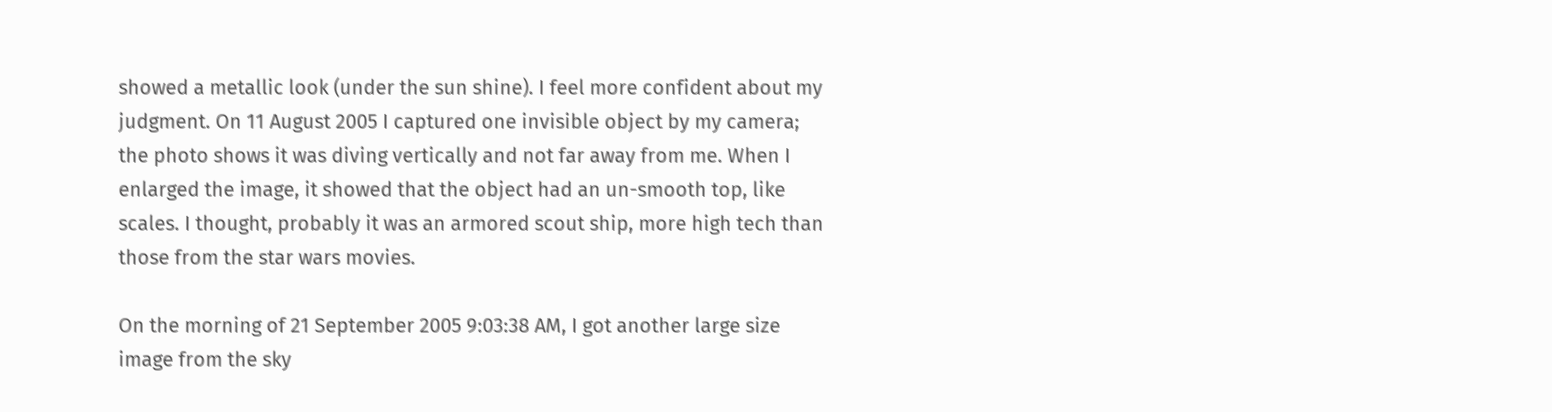showed a metallic look (under the sun shine). I feel more confident about my judgment. On 11 August 2005 I captured one invisible object by my camera; the photo shows it was diving vertically and not far away from me. When I enlarged the image, it showed that the object had an un-smooth top, like scales. I thought, probably it was an armored scout ship, more high tech than those from the star wars movies.

On the morning of 21 September 2005 9:03:38 AM, I got another large size image from the sky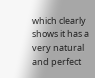which clearly shows it has a very natural and perfect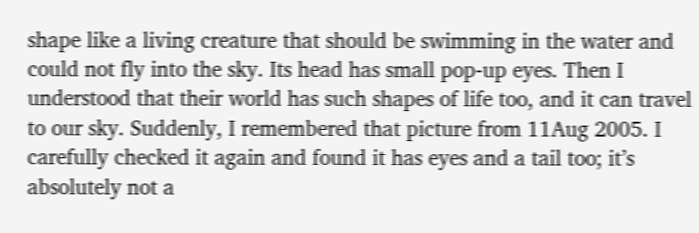shape like a living creature that should be swimming in the water and could not fly into the sky. Its head has small pop-up eyes. Then I understood that their world has such shapes of life too, and it can travel to our sky. Suddenly, I remembered that picture from 11Aug 2005. I carefully checked it again and found it has eyes and a tail too; it’s absolutely not a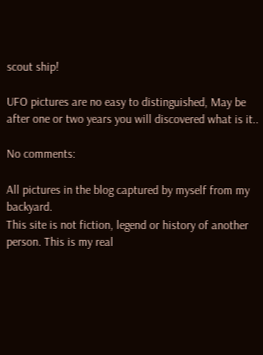scout ship!

UFO pictures are no easy to distinguished, May be after one or two years you will discovered what is it..

No comments:

All pictures in the blog captured by myself from my backyard.
This site is not fiction, legend or history of another person. This is my real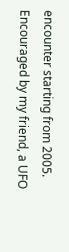encounter starting from 2005. Encouraged by my friend, a UFO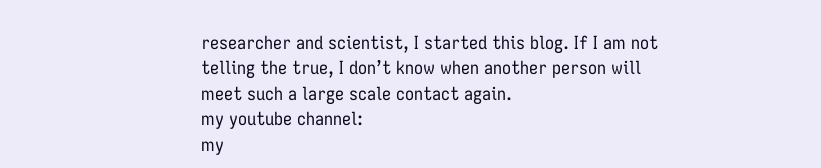researcher and scientist, I started this blog. If I am not telling the true, I don’t know when another person will meet such a large scale contact again.
my youtube channel:
my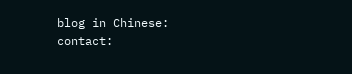blog in Chinese: contact: